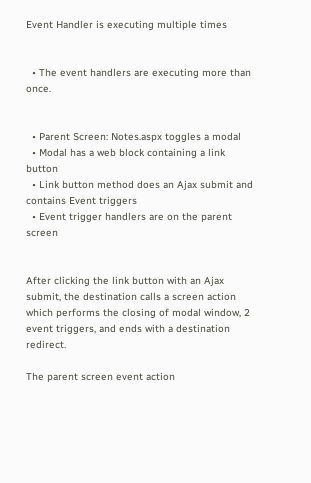Event Handler is executing multiple times


  • The event handlers are executing more than once.


  • Parent Screen: Notes.aspx toggles a modal
  • Modal has a web block containing a link button
  • Link button method does an Ajax submit and contains Event triggers
  • Event trigger handlers are on the parent screen


After clicking the link button with an Ajax submit, the destination calls a screen action which performs the closing of modal window, 2 event triggers, and ends with a destination redirect.

The parent screen event action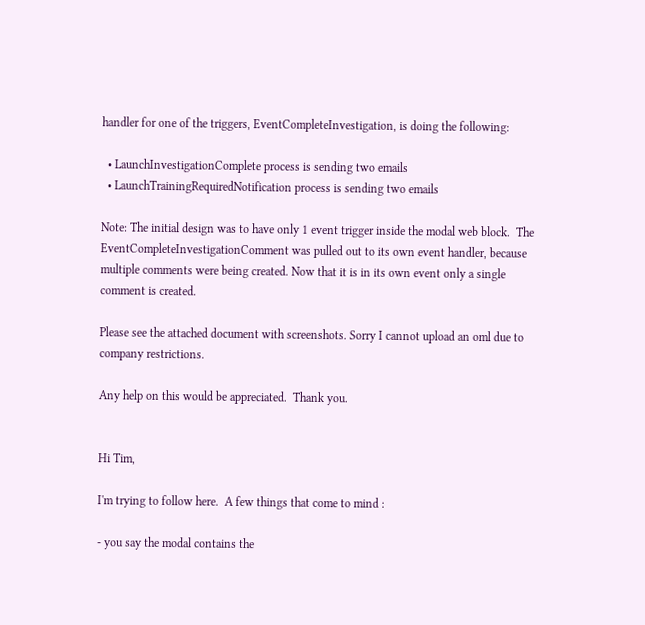handler for one of the triggers, EventCompleteInvestigation, is doing the following:

  • LaunchInvestigationComplete process is sending two emails
  • LaunchTrainingRequiredNotification process is sending two emails

Note: The initial design was to have only 1 event trigger inside the modal web block.  The EventCompleteInvestigationComment was pulled out to its own event handler, because multiple comments were being created. Now that it is in its own event only a single comment is created.

Please see the attached document with screenshots. Sorry I cannot upload an oml due to company restrictions.

Any help on this would be appreciated.  Thank you.


Hi Tim,

I'm trying to follow here.  A few things that come to mind :

- you say the modal contains the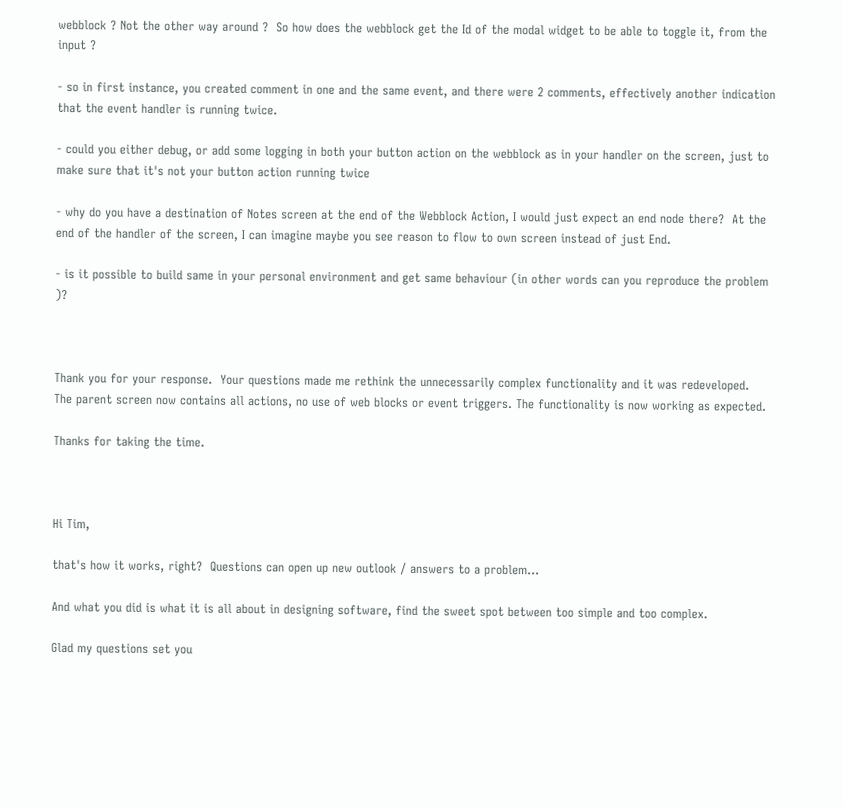webblock ? Not the other way around ?  So how does the webblock get the Id of the modal widget to be able to toggle it, from the input ?

- so in first instance, you created comment in one and the same event, and there were 2 comments, effectively another indication that the event handler is running twice.

- could you either debug, or add some logging in both your button action on the webblock as in your handler on the screen, just to make sure that it's not your button action running twice

- why do you have a destination of Notes screen at the end of the Webblock Action, I would just expect an end node there?  At the end of the handler of the screen, I can imagine maybe you see reason to flow to own screen instead of just End.

- is it possible to build same in your personal environment and get same behaviour (in other words can you reproduce the problem )?



Thank you for your response.  Your questions made me rethink the unnecessarily complex functionality and it was redeveloped.  The parent screen now contains all actions, no use of web blocks or event triggers. The functionality is now working as expected.

Thanks for taking the time.



Hi Tim,

that's how it works, right?  Questions can open up new outlook / answers to a problem...

And what you did is what it is all about in designing software, find the sweet spot between too simple and too complex.

Glad my questions set you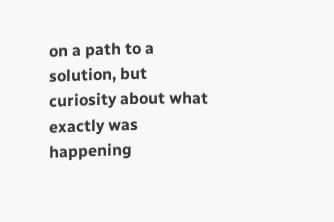on a path to a solution, but curiosity about what exactly was happening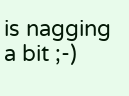is nagging a bit ;-)